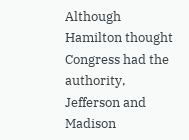Although Hamilton thought Congress had the authority, Jefferson and Madison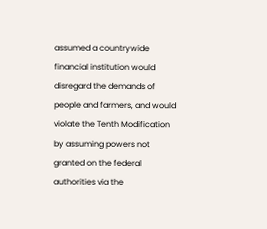assumed a countrywide financial institution would disregard the demands of people and farmers, and would violate the Tenth Modification by assuming powers not granted on the federal authorities via the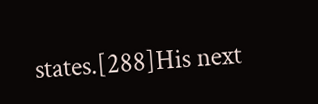states.[288]His next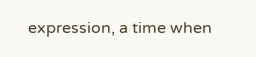expression, a time when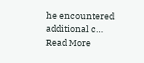he encountered additional c… Read More